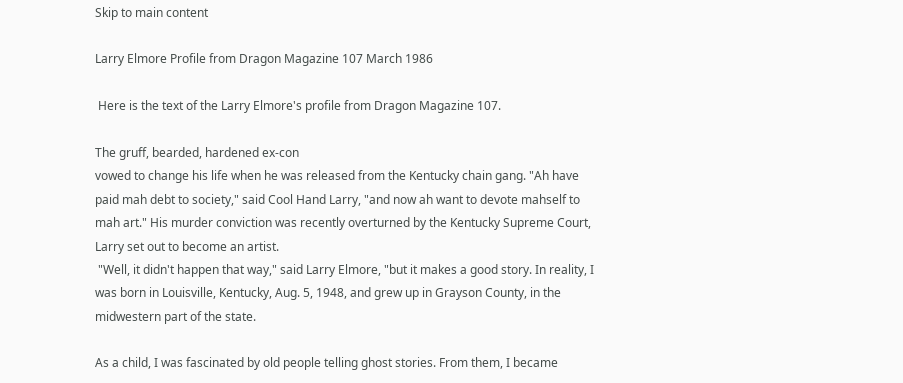Skip to main content

Larry Elmore Profile from Dragon Magazine 107 March 1986

 Here is the text of the Larry Elmore's profile from Dragon Magazine 107.

The gruff, bearded, hardened ex-con
vowed to change his life when he was released from the Kentucky chain gang. "Ah have paid mah debt to society," said Cool Hand Larry, "and now ah want to devote mahself to mah art." His murder conviction was recently overturned by the Kentucky Supreme Court, Larry set out to become an artist.
 "Well, it didn't happen that way," said Larry Elmore, "but it makes a good story. In reality, I was born in Louisville, Kentucky, Aug. 5, 1948, and grew up in Grayson County, in the midwestern part of the state.

As a child, I was fascinated by old people telling ghost stories. From them, I became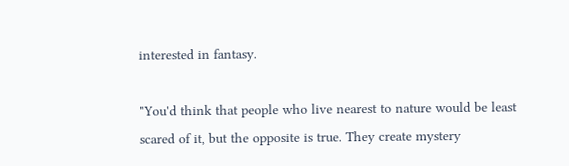interested in fantasy.

"You'd think that people who live nearest to nature would be least scared of it, but the opposite is true. They create mystery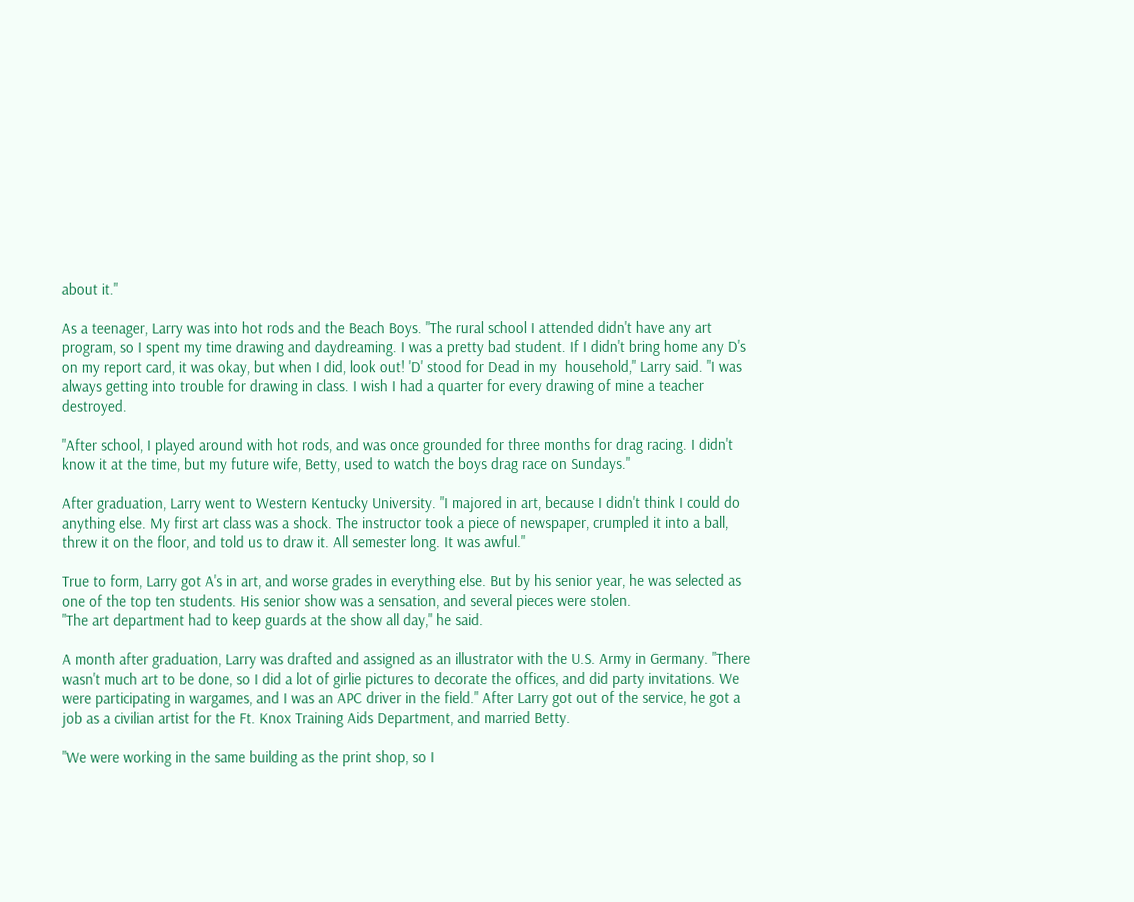about it."

As a teenager, Larry was into hot rods and the Beach Boys. "The rural school I attended didn't have any art program, so I spent my time drawing and daydreaming. I was a pretty bad student. If I didn't bring home any D's on my report card, it was okay, but when I did, look out! 'D' stood for Dead in my  household," Larry said. "I was always getting into trouble for drawing in class. I wish I had a quarter for every drawing of mine a teacher destroyed.

"After school, I played around with hot rods, and was once grounded for three months for drag racing. I didn't know it at the time, but my future wife, Betty, used to watch the boys drag race on Sundays."

After graduation, Larry went to Western Kentucky University. "I majored in art, because I didn't think I could do anything else. My first art class was a shock. The instructor took a piece of newspaper, crumpled it into a ball, threw it on the floor, and told us to draw it. All semester long. It was awful."

True to form, Larry got A's in art, and worse grades in everything else. But by his senior year, he was selected as one of the top ten students. His senior show was a sensation, and several pieces were stolen.
"The art department had to keep guards at the show all day," he said.

A month after graduation, Larry was drafted and assigned as an illustrator with the U.S. Army in Germany. "There wasn't much art to be done, so I did a lot of girlie pictures to decorate the offices, and did party invitations. We were participating in wargames, and I was an APC driver in the field." After Larry got out of the service, he got a job as a civilian artist for the Ft. Knox Training Aids Department, and married Betty.

"We were working in the same building as the print shop, so I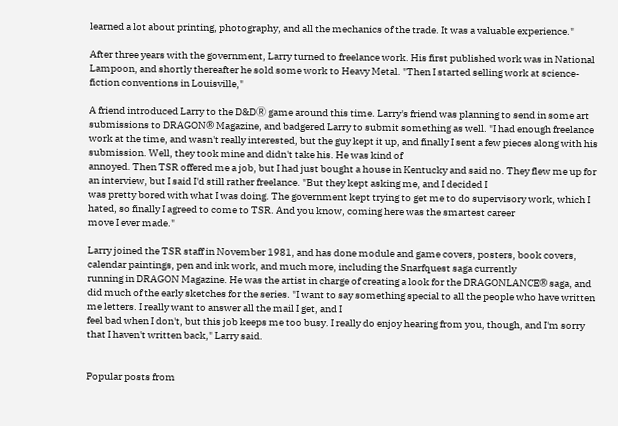learned a lot about printing, photography, and all the mechanics of the trade. It was a valuable experience."

After three years with the government, Larry turned to freelance work. His first published work was in National Lampoon, and shortly thereafter he sold some work to Heavy Metal. "Then I started selling work at science-fiction conventions in Louisville,"

A friend introduced Larry to the D&DⓇ game around this time. Larry's friend was planning to send in some art submissions to DRAGON® Magazine, and badgered Larry to submit something as well. "I had enough freelance work at the time, and wasn't really interested, but the guy kept it up, and finally I sent a few pieces along with his submission. Well, they took mine and didn't take his. He was kind of
annoyed. Then TSR offered me a job, but I had just bought a house in Kentucky and said no. They flew me up for an interview, but I said I'd still rather freelance. "But they kept asking me, and I decided I
was pretty bored with what I was doing. The government kept trying to get me to do supervisory work, which I hated, so finally I agreed to come to TSR. And you know, coming here was the smartest career
move I ever made."

Larry joined the TSR staff in November 1981, and has done module and game covers, posters, book covers, calendar paintings, pen and ink work, and much more, including the Snarfquest saga currently
running in DRAGON Magazine. He was the artist in charge of creating a look for the DRAGONLANCE® saga, and did much of the early sketches for the series. "I want to say something special to all the people who have written me letters. I really want to answer all the mail I get, and I
feel bad when I don't, but this job keeps me too busy. I really do enjoy hearing from you, though, and I'm sorry that I haven't written back," Larry said.


Popular posts from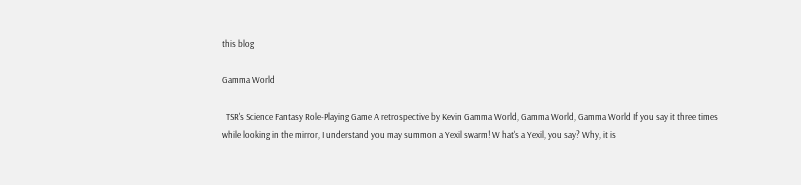this blog

Gamma World

  TSR's Science Fantasy Role-Playing Game A retrospective by Kevin Gamma World, Gamma World, Gamma World If you say it three times while looking in the mirror, I understand you may summon a Yexil swarm! W hat's a Yexil, you say? Why, it is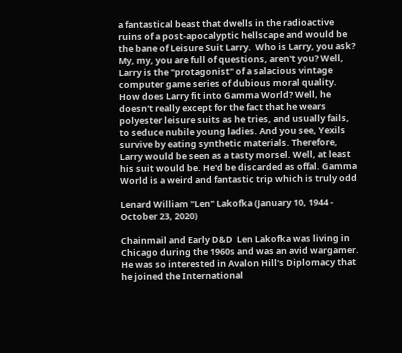a fantastical beast that dwells in the radioactive ruins of a post-apocalyptic hellscape and would be the bane of Leisure Suit Larry.  Who is Larry, you ask? My, my, you are full of questions, aren't you? Well, Larry is the "protagonist" of a salacious vintage computer game series of dubious moral quality. How does Larry fit into Gamma World? Well, he doesn't really except for the fact that he wears polyester leisure suits as he tries, and usually fails, to seduce nubile young ladies. And you see, Yexils survive by eating synthetic materials. Therefore, Larry would be seen as a tasty morsel. Well, at least his suit would be. He'd be discarded as offal. Gamma World is a weird and fantastic trip which is truly odd

Lenard William "Len" Lakofka (January 10, 1944 - October 23, 2020)

Chainmail and Early D&D  Len Lakofka was living in Chicago during the 1960s and was an avid wargamer. He was so interested in Avalon Hill's Diplomacy that he joined the International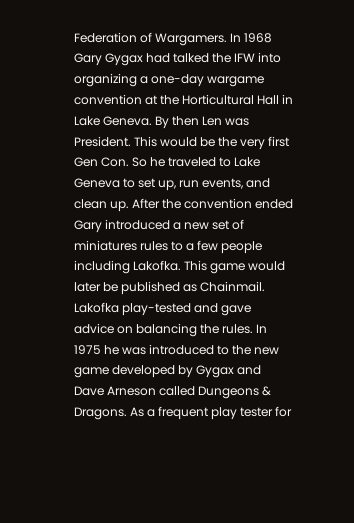Federation of Wargamers. In 1968 Gary Gygax had talked the IFW into organizing a one-day wargame convention at the Horticultural Hall in Lake Geneva. By then Len was President. This would be the very first Gen Con. So he traveled to Lake Geneva to set up, run events, and clean up. After the convention ended Gary introduced a new set of miniatures rules to a few people including Lakofka. This game would later be published as Chainmail. Lakofka play-tested and gave advice on balancing the rules. In 1975 he was introduced to the new game developed by Gygax and Dave Arneson called Dungeons & Dragons. As a frequent play tester for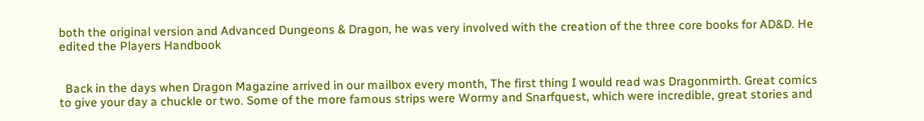both the original version and Advanced Dungeons & Dragon, he was very involved with the creation of the three core books for AD&D. He edited the Players Handbook


  Back in the days when Dragon Magazine arrived in our mailbox every month, The first thing I would read was Dragonmirth. Great comics to give your day a chuckle or two. Some of the more famous strips were Wormy and Snarfquest, which were incredible, great stories and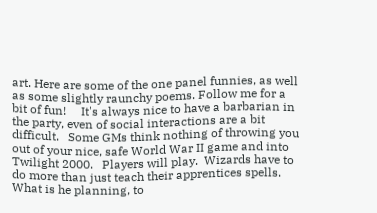art. Here are some of the one panel funnies, as well as some slightly raunchy poems. Follow me for a bit of fun!     It's always nice to have a barbarian in the party, even of social interactions are a bit difficult.   Some GMs think nothing of throwing you out of your nice, safe World War II game and into Twilight 2000.   Players will play.  Wizards have to do more than just teach their apprentices spells. What is he planning, to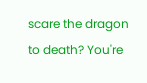scare the dragon to death? You're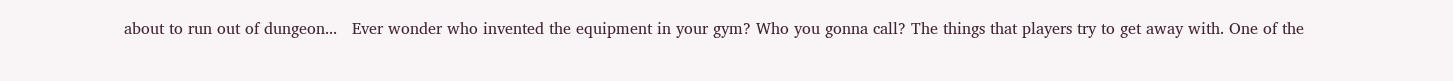about to run out of dungeon...   Ever wonder who invented the equipment in your gym? Who you gonna call? The things that players try to get away with. One of the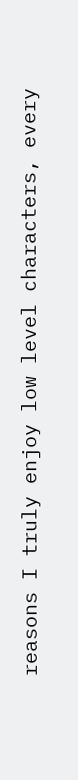reasons I truly enjoy low level characters, every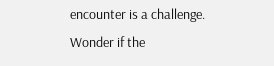encounter is a challenge.   Wonder if the